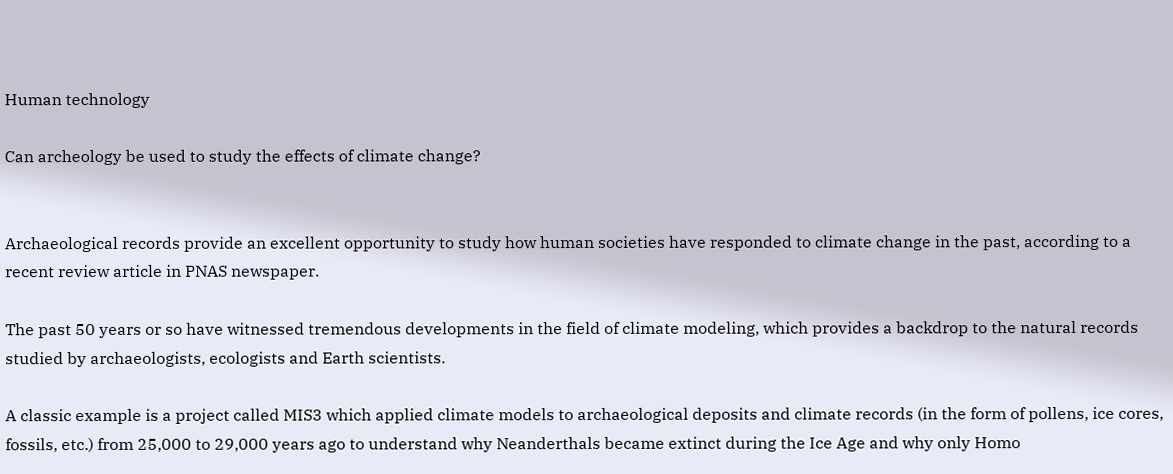Human technology

Can archeology be used to study the effects of climate change?


Archaeological records provide an excellent opportunity to study how human societies have responded to climate change in the past, according to a recent review article in PNAS newspaper.

The past 50 years or so have witnessed tremendous developments in the field of climate modeling, which provides a backdrop to the natural records studied by archaeologists, ecologists and Earth scientists.

A classic example is a project called MIS3 which applied climate models to archaeological deposits and climate records (in the form of pollens, ice cores, fossils, etc.) from 25,000 to 29,000 years ago to understand why Neanderthals became extinct during the Ice Age and why only Homo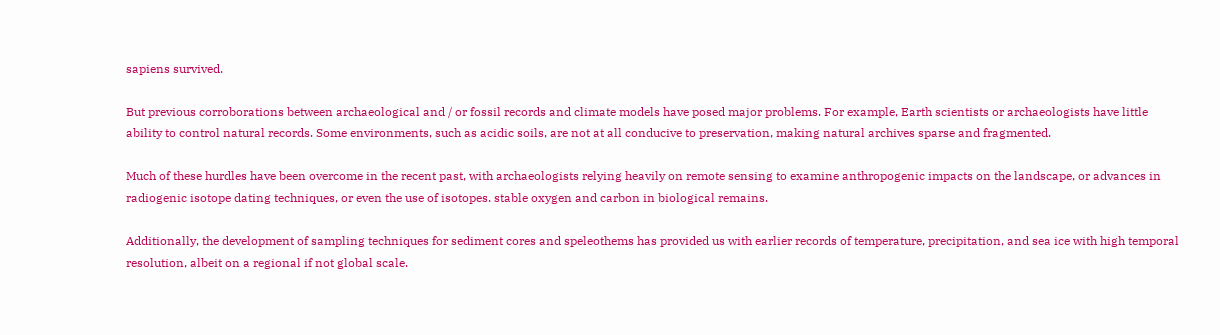sapiens survived.

But previous corroborations between archaeological and / or fossil records and climate models have posed major problems. For example, Earth scientists or archaeologists have little ability to control natural records. Some environments, such as acidic soils, are not at all conducive to preservation, making natural archives sparse and fragmented.

Much of these hurdles have been overcome in the recent past, with archaeologists relying heavily on remote sensing to examine anthropogenic impacts on the landscape, or advances in radiogenic isotope dating techniques, or even the use of isotopes. stable oxygen and carbon in biological remains.

Additionally, the development of sampling techniques for sediment cores and speleothems has provided us with earlier records of temperature, precipitation, and sea ice with high temporal resolution, albeit on a regional if not global scale.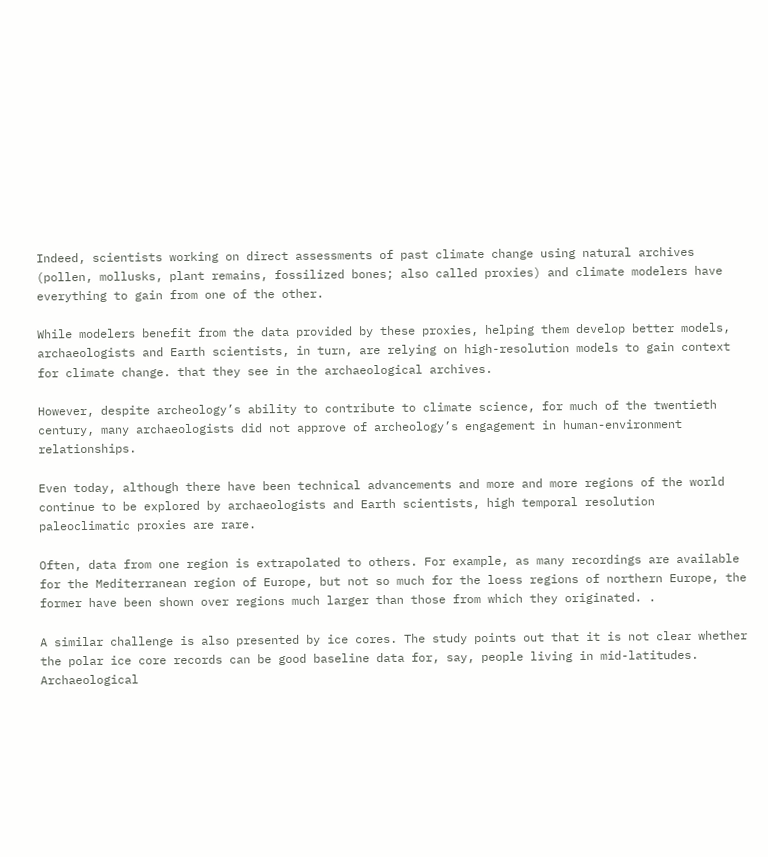Indeed, scientists working on direct assessments of past climate change using natural archives (pollen, mollusks, plant remains, fossilized bones; also called proxies) and climate modelers have everything to gain from one of the other.

While modelers benefit from the data provided by these proxies, helping them develop better models, archaeologists and Earth scientists, in turn, are relying on high-resolution models to gain context for climate change. that they see in the archaeological archives.

However, despite archeology’s ability to contribute to climate science, for much of the twentieth century, many archaeologists did not approve of archeology’s engagement in human-environment relationships.

Even today, although there have been technical advancements and more and more regions of the world continue to be explored by archaeologists and Earth scientists, high temporal resolution paleoclimatic proxies are rare.

Often, data from one region is extrapolated to others. For example, as many recordings are available for the Mediterranean region of Europe, but not so much for the loess regions of northern Europe, the former have been shown over regions much larger than those from which they originated. .

A similar challenge is also presented by ice cores. The study points out that it is not clear whether the polar ice core records can be good baseline data for, say, people living in mid-latitudes. Archaeological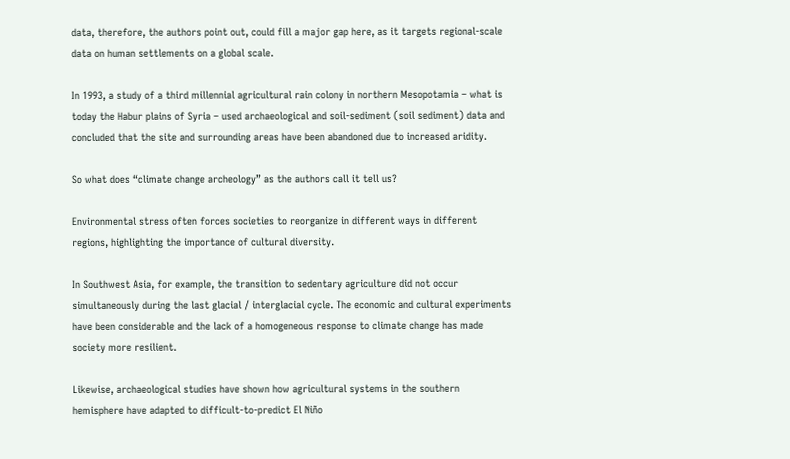data, therefore, the authors point out, could fill a major gap here, as it targets regional-scale data on human settlements on a global scale.

In 1993, a study of a third millennial agricultural rain colony in northern Mesopotamia – what is today the Habur plains of Syria – used archaeological and soil-sediment (soil sediment) data and concluded that the site and surrounding areas have been abandoned due to increased aridity.

So what does “climate change archeology” as the authors call it tell us?

Environmental stress often forces societies to reorganize in different ways in different regions, highlighting the importance of cultural diversity.

In Southwest Asia, for example, the transition to sedentary agriculture did not occur simultaneously during the last glacial / interglacial cycle. The economic and cultural experiments have been considerable and the lack of a homogeneous response to climate change has made society more resilient.

Likewise, archaeological studies have shown how agricultural systems in the southern hemisphere have adapted to difficult-to-predict El Niño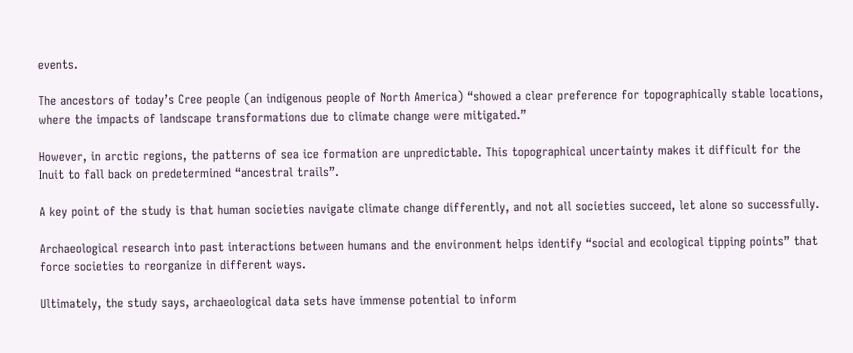events.

The ancestors of today’s Cree people (an indigenous people of North America) “showed a clear preference for topographically stable locations, where the impacts of landscape transformations due to climate change were mitigated.”

However, in arctic regions, the patterns of sea ice formation are unpredictable. This topographical uncertainty makes it difficult for the Inuit to fall back on predetermined “ancestral trails”.

A key point of the study is that human societies navigate climate change differently, and not all societies succeed, let alone so successfully.

Archaeological research into past interactions between humans and the environment helps identify “social and ecological tipping points” that force societies to reorganize in different ways.

Ultimately, the study says, archaeological data sets have immense potential to inform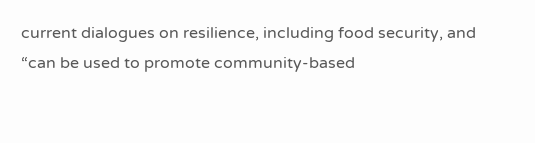current dialogues on resilience, including food security, and “can be used to promote community-based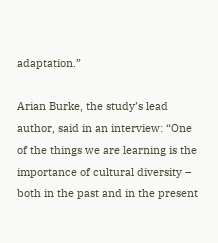adaptation.”

Arian Burke, the study’s lead author, said in an interview: “One of the things we are learning is the importance of cultural diversity – both in the past and in the present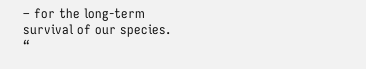– for the long-term survival of our species. “